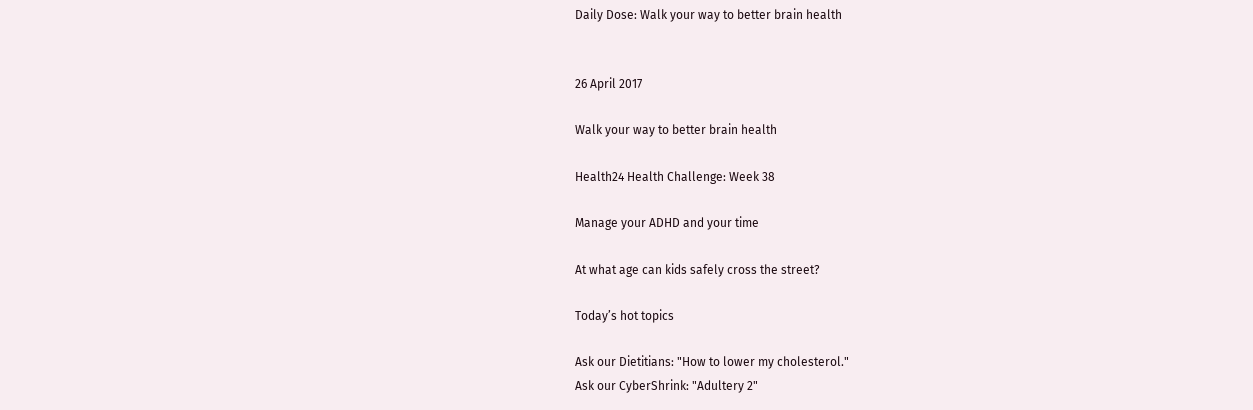Daily Dose: Walk your way to better brain health


26 April 2017

Walk your way to better brain health

Health24 Health Challenge: Week 38

Manage your ADHD and your time

At what age can kids safely cross the street?

Today’s hot topics

Ask our Dietitians: "How to lower my cholesterol."
Ask our CyberShrink: "Adultery 2"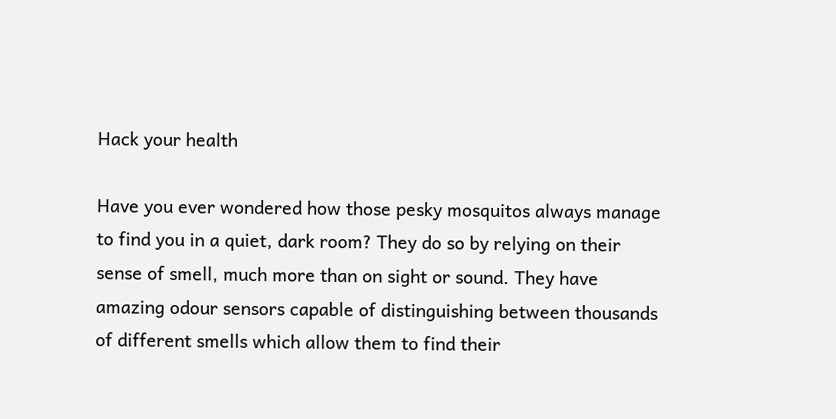Hack your health

Have you ever wondered how those pesky mosquitos always manage to find you in a quiet, dark room? They do so by relying on their sense of smell, much more than on sight or sound. They have amazing odour sensors capable of distinguishing between thousands of different smells which allow them to find their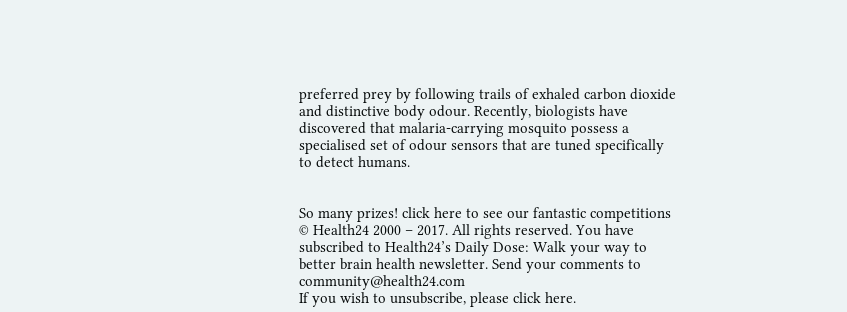preferred prey by following trails of exhaled carbon dioxide and distinctive body odour. Recently, biologists have discovered that malaria-carrying mosquito possess a specialised set of odour sensors that are tuned specifically to detect humans.


So many prizes! click here to see our fantastic competitions
© Health24 2000 – 2017. All rights reserved. You have subscribed to Health24’s Daily Dose: Walk your way to better brain health newsletter. Send your comments to community@health24.com
If you wish to unsubscribe, please click here.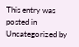This entry was posted in Uncategorized by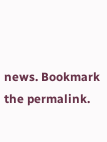news. Bookmark the permalink.